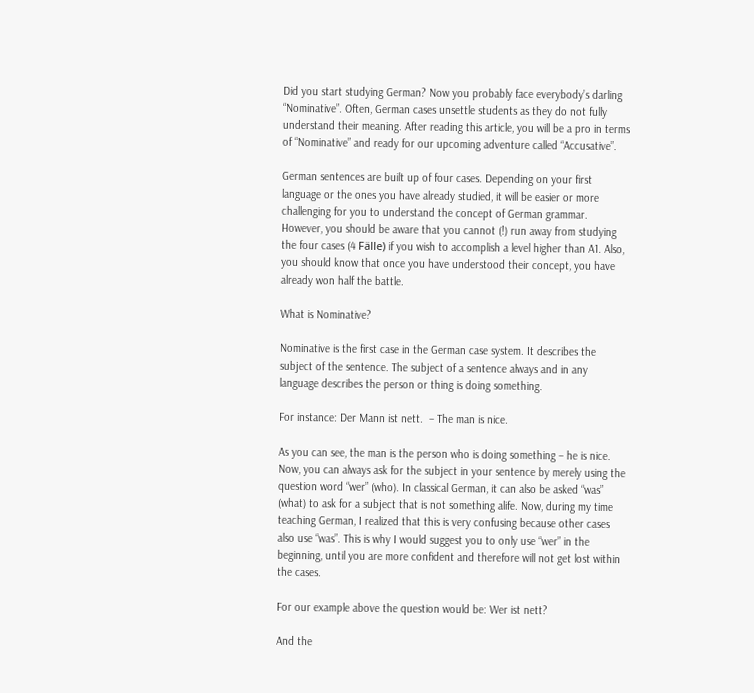Did you start studying German? Now you probably face everybody’s darling “Nominative”. Often, German cases unsettle students as they do not fully understand their meaning. After reading this article, you will be a pro in terms of “Nominative” and ready for our upcoming adventure called “Accusative”.

German sentences are built up of four cases. Depending on your first language or the ones you have already studied, it will be easier or more challenging for you to understand the concept of German grammar. However, you should be aware that you cannot (!) run away from studying the four cases (4 Fälle) if you wish to accomplish a level higher than A1. Also, you should know that once you have understood their concept, you have already won half the battle.

What is Nominative?

Nominative is the first case in the German case system. It describes the subject of the sentence. The subject of a sentence always and in any language describes the person or thing is doing something.

For instance: Der Mann ist nett.  – The man is nice.

As you can see, the man is the person who is doing something – he is nice. Now, you can always ask for the subject in your sentence by merely using the question word “wer” (who). In classical German, it can also be asked “was” (what) to ask for a subject that is not something alife. Now, during my time teaching German, I realized that this is very confusing because other cases also use “was”. This is why I would suggest you to only use “wer” in the beginning, until you are more confident and therefore will not get lost within the cases.

For our example above the question would be: Wer ist nett?

And the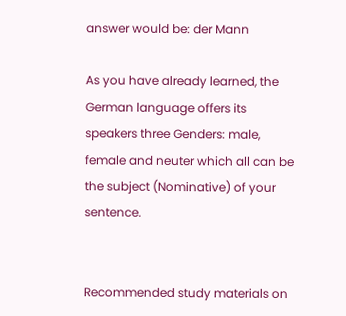answer would be: der Mann

As you have already learned, the German language offers its speakers three Genders: male, female and neuter which all can be the subject (Nominative) of your sentence.


Recommended study materials on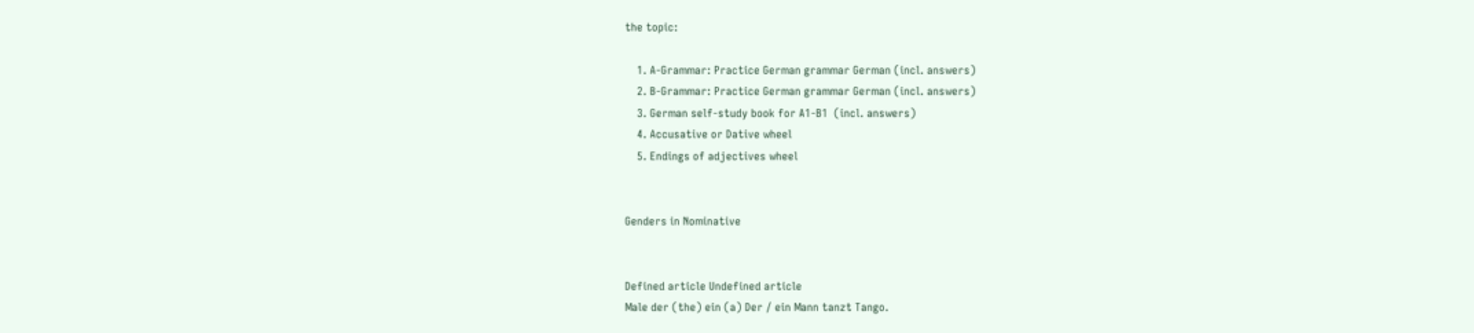the topic:

    1. A-Grammar: Practice German grammar German (incl. answers)
    2. B-Grammar: Practice German grammar German (incl. answers)
    3. German self-study book for A1-B1  (incl. answers)
    4. Accusative or Dative wheel
    5. Endings of adjectives wheel


Genders in Nominative


Defined article Undefined article
Male der (the) ein (a) Der / ein Mann tanzt Tango.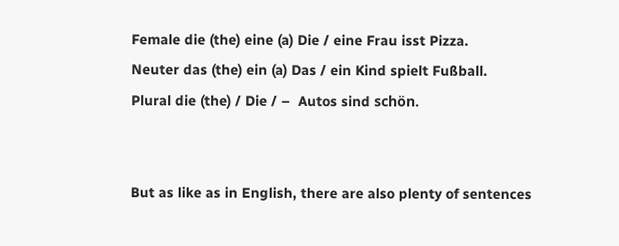Female die (the) eine (a) Die / eine Frau isst Pizza.
Neuter das (the) ein (a) Das / ein Kind spielt Fußball.
Plural die (the) / Die / –  Autos sind schön.


But as like as in English, there are also plenty of sentences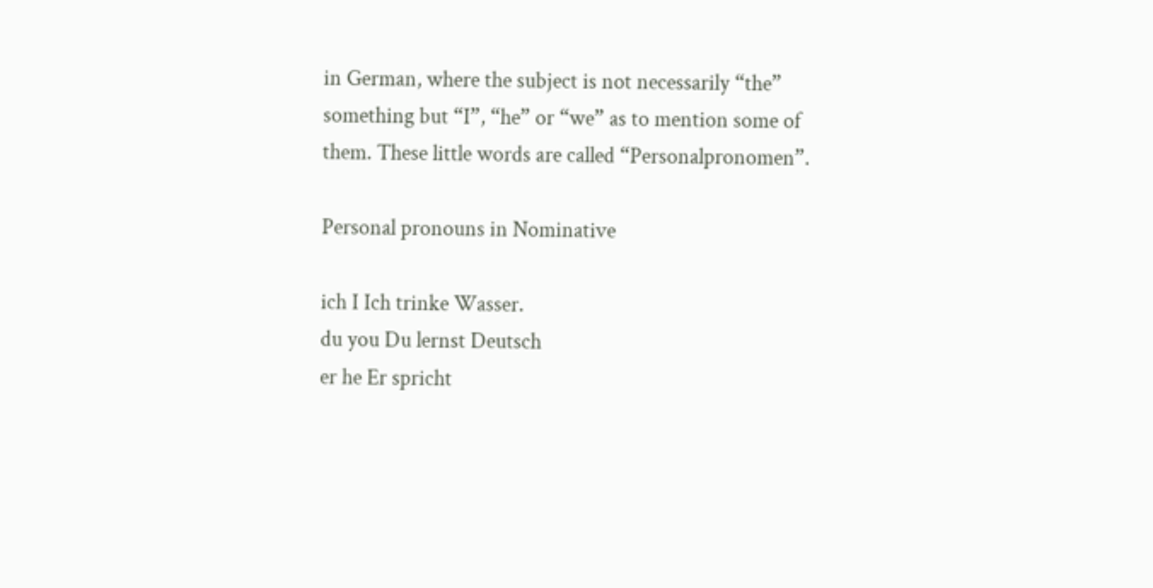in German, where the subject is not necessarily “the” something but “I”, “he” or “we” as to mention some of them. These little words are called “Personalpronomen”.

Personal pronouns in Nominative

ich I Ich trinke Wasser.
du you Du lernst Deutsch
er he Er spricht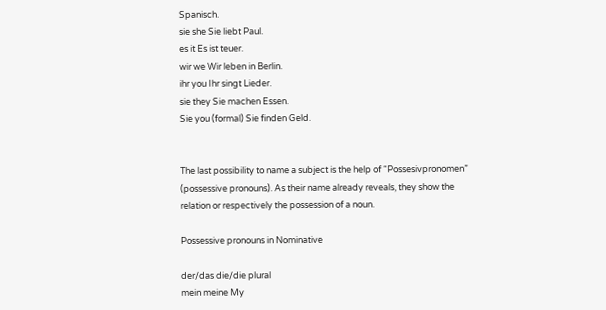Spanisch.
sie she Sie liebt Paul.
es it Es ist teuer.
wir we Wir leben in Berlin.
ihr you Ihr singt Lieder.
sie they Sie machen Essen.
Sie you (formal) Sie finden Geld.


The last possibility to name a subject is the help of “Possesivpronomen” (possessive pronouns). As their name already reveals, they show the relation or respectively the possession of a noun.

Possessive pronouns in Nominative

der/das die/die plural
mein meine My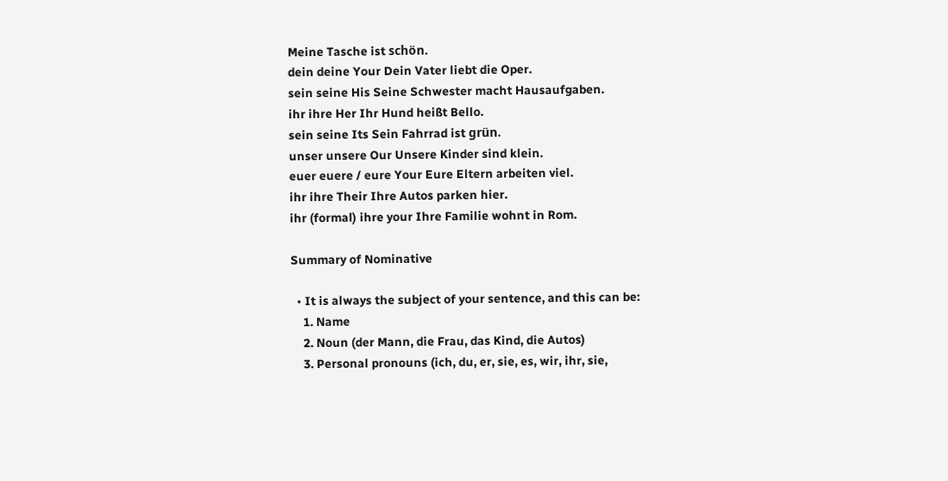Meine Tasche ist schön.
dein deine Your Dein Vater liebt die Oper.
sein seine His Seine Schwester macht Hausaufgaben.
ihr ihre Her Ihr Hund heißt Bello.
sein seine Its Sein Fahrrad ist grün.
unser unsere Our Unsere Kinder sind klein.
euer euere / eure Your Eure Eltern arbeiten viel.
ihr ihre Their Ihre Autos parken hier.
ihr (formal) ihre your Ihre Familie wohnt in Rom.

Summary of Nominative

  • It is always the subject of your sentence, and this can be:
    1. Name
    2. Noun (der Mann, die Frau, das Kind, die Autos)
    3. Personal pronouns (ich, du, er, sie, es, wir, ihr, sie,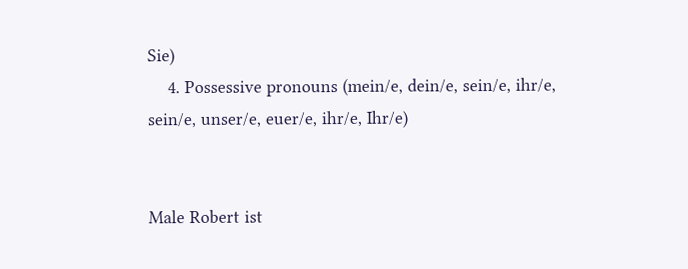Sie)
    4. Possessive pronouns (mein/e, dein/e, sein/e, ihr/e, sein/e, unser/e, euer/e, ihr/e, Ihr/e)


Male Robert ist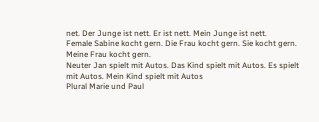net. Der Junge ist nett. Er ist nett. Mein Junge ist nett.
Female Sabine kocht gern. Die Frau kocht gern. Sie kocht gern. Meine Frau kocht gern.
Neuter Jan spielt mit Autos. Das Kind spielt mit Autos. Es spielt mit Autos. Mein Kind spielt mit Autos
Plural Marie und Paul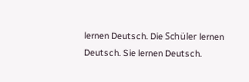lernen Deutsch. Die Schüler lernen Deutsch. Sie lernen Deutsch.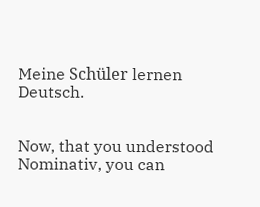Meine Schüler lernen Deutsch.


Now, that you understood Nominativ, you can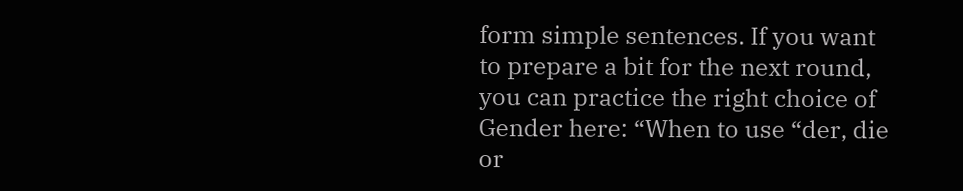form simple sentences. If you want to prepare a bit for the next round, you can practice the right choice of Gender here: “When to use “der, die or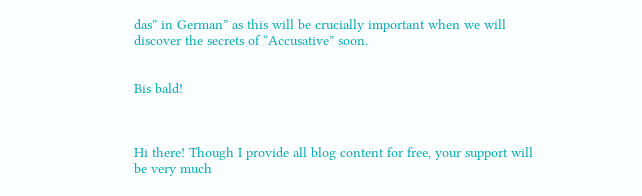das” in German” as this will be crucially important when we will discover the secrets of “Accusative” soon.


Bis bald!



Hi there! Though I provide all blog content for free, your support will be very much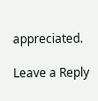appreciated.

Leave a Reply